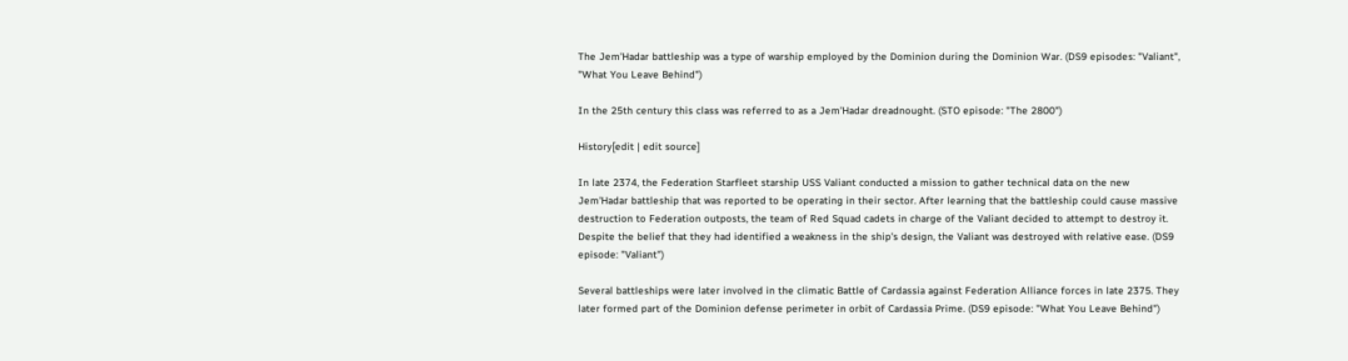The Jem'Hadar battleship was a type of warship employed by the Dominion during the Dominion War. (DS9 episodes: "Valiant", "What You Leave Behind")

In the 25th century this class was referred to as a Jem'Hadar dreadnought. (STO episode: "The 2800")

History[edit | edit source]

In late 2374, the Federation Starfleet starship USS Valiant conducted a mission to gather technical data on the new Jem'Hadar battleship that was reported to be operating in their sector. After learning that the battleship could cause massive destruction to Federation outposts, the team of Red Squad cadets in charge of the Valiant decided to attempt to destroy it. Despite the belief that they had identified a weakness in the ship's design, the Valiant was destroyed with relative ease. (DS9 episode: "Valiant")

Several battleships were later involved in the climatic Battle of Cardassia against Federation Alliance forces in late 2375. They later formed part of the Dominion defense perimeter in orbit of Cardassia Prime. (DS9 episode: "What You Leave Behind")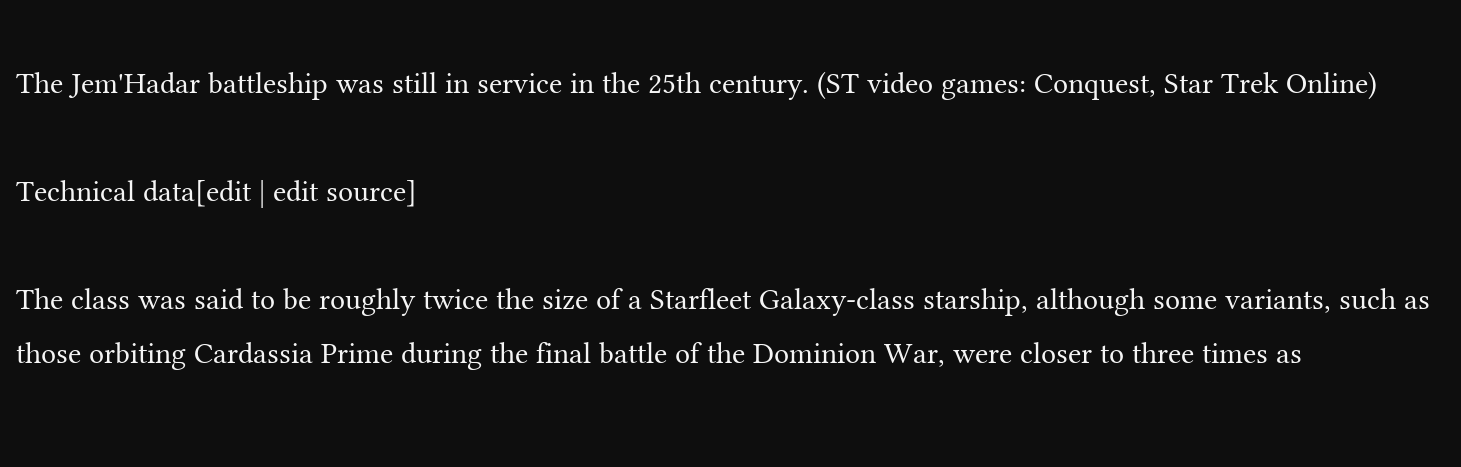The Jem'Hadar battleship was still in service in the 25th century. (ST video games: Conquest, Star Trek Online)

Technical data[edit | edit source]

The class was said to be roughly twice the size of a Starfleet Galaxy-class starship, although some variants, such as those orbiting Cardassia Prime during the final battle of the Dominion War, were closer to three times as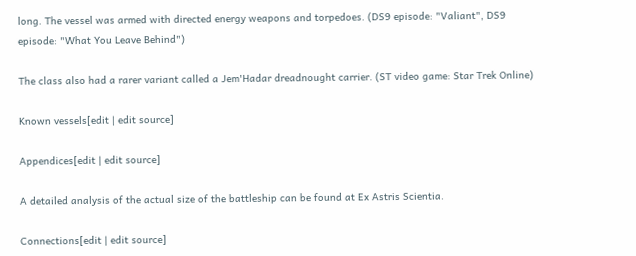long. The vessel was armed with directed energy weapons and torpedoes. (DS9 episode: "Valiant", DS9 episode: "What You Leave Behind")

The class also had a rarer variant called a Jem'Hadar dreadnought carrier. (ST video game: Star Trek Online)

Known vessels[edit | edit source]

Appendices[edit | edit source]

A detailed analysis of the actual size of the battleship can be found at Ex Astris Scientia.

Connections[edit | edit source]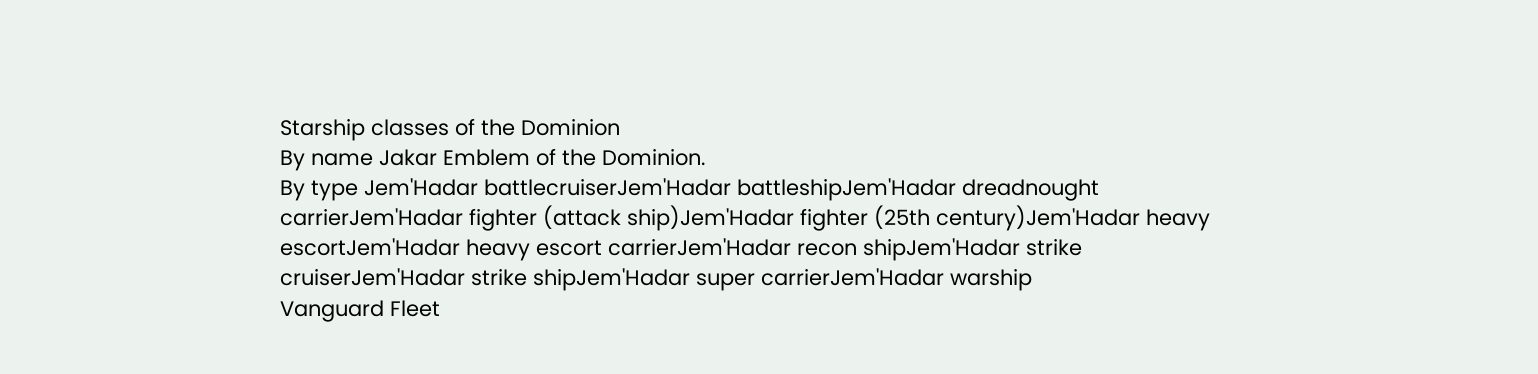Starship classes of the Dominion
By name Jakar Emblem of the Dominion.
By type Jem'Hadar battlecruiserJem'Hadar battleshipJem'Hadar dreadnought carrierJem'Hadar fighter (attack ship)Jem'Hadar fighter (25th century)Jem'Hadar heavy escortJem'Hadar heavy escort carrierJem'Hadar recon shipJem'Hadar strike cruiserJem'Hadar strike shipJem'Hadar super carrierJem'Hadar warship
Vanguard Fleet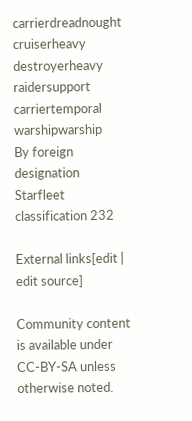carrierdreadnought cruiserheavy destroyerheavy raidersupport carriertemporal warshipwarship
By foreign designation Starfleet classification 232

External links[edit | edit source]

Community content is available under CC-BY-SA unless otherwise noted.